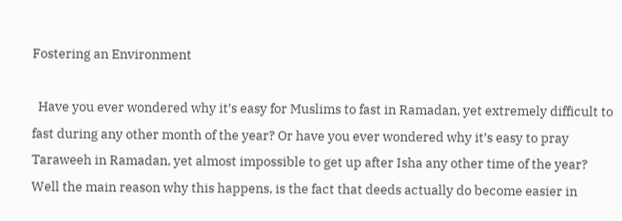Fostering an Environment

  Have you ever wondered why it’s easy for Muslims to fast in Ramadan, yet extremely difficult to fast during any other month of the year? Or have you ever wondered why it’s easy to pray Taraweeh in Ramadan, yet almost impossible to get up after Isha any other time of the year?   Well the main reason why this happens, is the fact that deeds actually do become easier in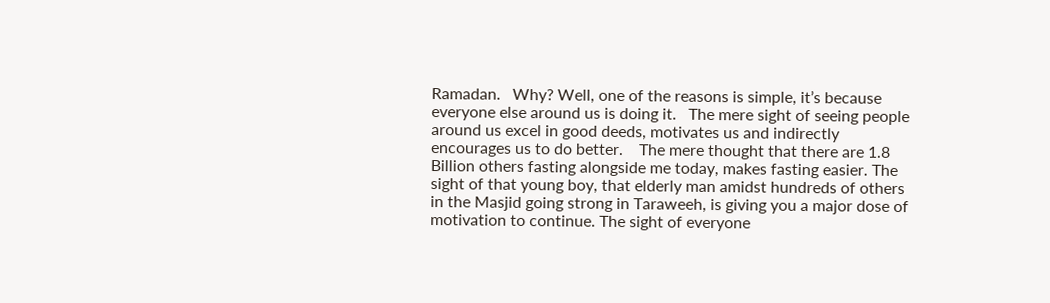Ramadan.   Why? Well, one of the reasons is simple, it’s because everyone else around us is doing it.   The mere sight of seeing people around us excel in good deeds, motivates us and indirectly encourages us to do better.    The mere thought that there are 1.8 Billion others fasting alongside me today, makes fasting easier. The sight of that young boy, that elderly man amidst hundreds of others in the Masjid going strong in Taraweeh, is giving you a major dose of motivation to continue. The sight of everyone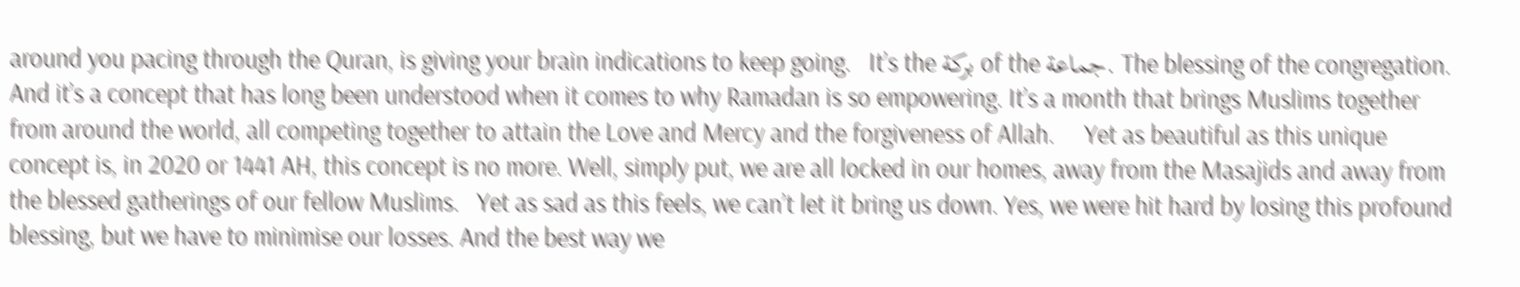around you pacing through the Quran, is giving your brain indications to keep going.   It’s the بركة of the جماعة. The blessing of the congregation. And it’s a concept that has long been understood when it comes to why Ramadan is so empowering. It’s a month that brings Muslims together from around the world, all competing together to attain the Love and Mercy and the forgiveness of Allah.     Yet as beautiful as this unique concept is, in 2020 or 1441 AH, this concept is no more. Well, simply put, we are all locked in our homes, away from the Masajids and away from the blessed gatherings of our fellow Muslims.   Yet as sad as this feels, we can’t let it bring us down. Yes, we were hit hard by losing this profound blessing, but we have to minimise our losses. And the best way we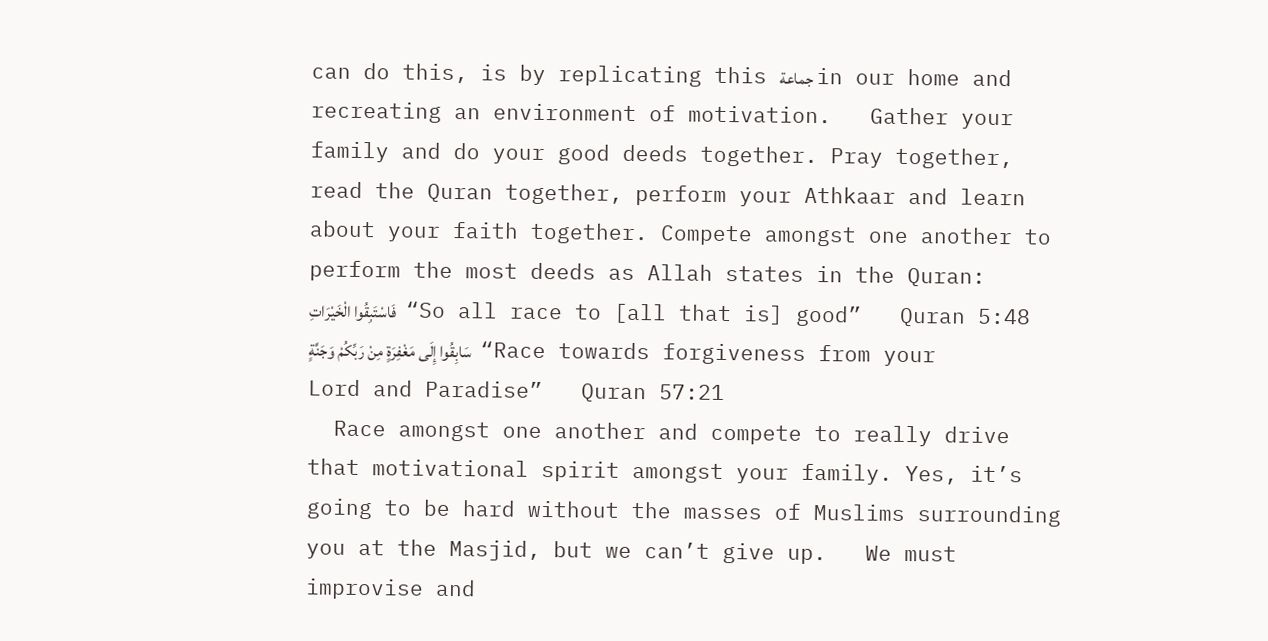can do this, is by replicating this جماعة in our home and recreating an environment of motivation.   Gather your family and do your good deeds together. Pray together, read the Quran together, perform your Athkaar and learn about your faith together. Compete amongst one another to perform the most deeds as Allah states in the Quran:
فَاسْتَبِقُوا الْخَيْرَاتِ   “So all race to [all that is] good”   Quran 5:48
سَابِقُوا إِلَى مَغْفِرَةٍ مِنْ رَبِّكُمْ وَجَنَّةٍ   “Race towards forgiveness from your Lord and Paradise”   Quran 57:21
  Race amongst one another and compete to really drive that motivational spirit amongst your family. Yes, it’s going to be hard without the masses of Muslims surrounding you at the Masjid, but we can’t give up.   We must improvise and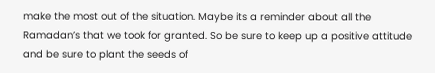make the most out of the situation. Maybe its a reminder about all the Ramadan’s that we took for granted. So be sure to keep up a positive attitude and be sure to plant the seeds of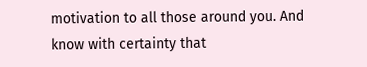motivation to all those around you. And know with certainty that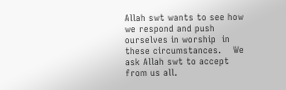Allah swt wants to see how we respond and push ourselves in worship  in these circumstances.    We ask Allah swt to accept from us all.